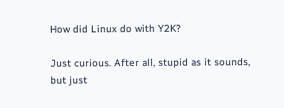How did Linux do with Y2K?

Just curious. After all, stupid as it sounds, but just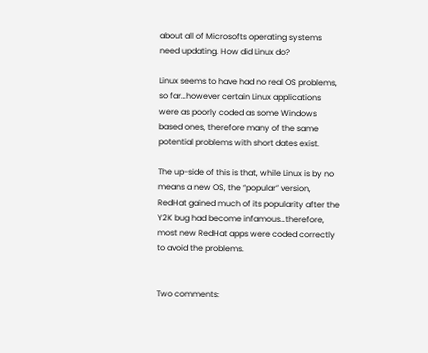about all of Microsofts operating systems need updating. How did Linux do?

Linux seems to have had no real OS problems, so far…however certain Linux applications were as poorly coded as some Windows based ones, therefore many of the same potential problems with short dates exist.

The up-side of this is that, while Linux is by no means a new OS, the “popular” version, RedHat gained much of its popularity after the Y2K bug had become infamous…therefore, most new RedHat apps were coded correctly to avoid the problems.


Two comments: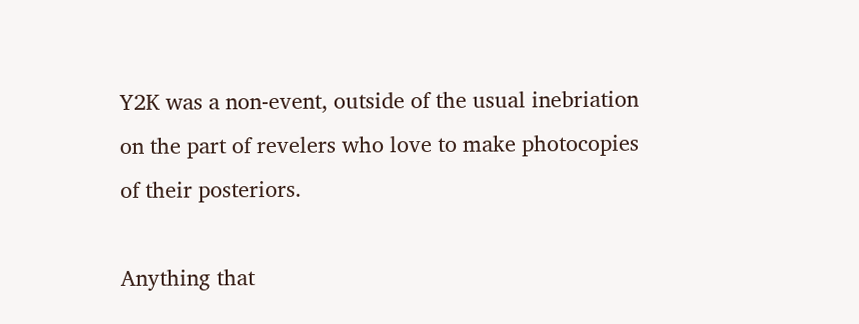Y2K was a non-event, outside of the usual inebriation on the part of revelers who love to make photocopies of their posteriors.

Anything that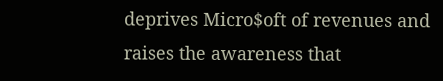deprives Micro$oft of revenues and raises the awareness that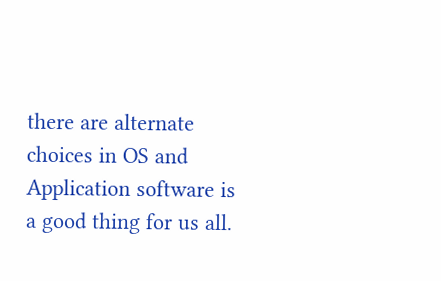there are alternate choices in OS and Application software is a good thing for us all.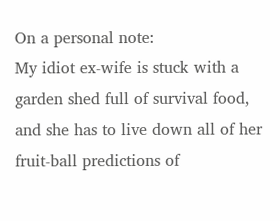On a personal note:
My idiot ex-wife is stuck with a garden shed full of survival food, and she has to live down all of her fruit-ball predictions of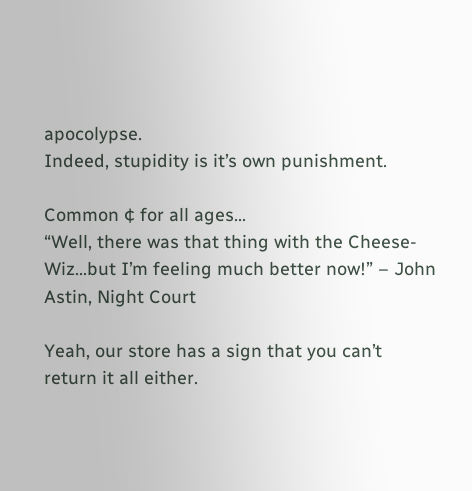apocolypse.
Indeed, stupidity is it’s own punishment.

Common ¢ for all ages…
“Well, there was that thing with the Cheese-Wiz…but I’m feeling much better now!” – John Astin, Night Court

Yeah, our store has a sign that you can’t return it all either.